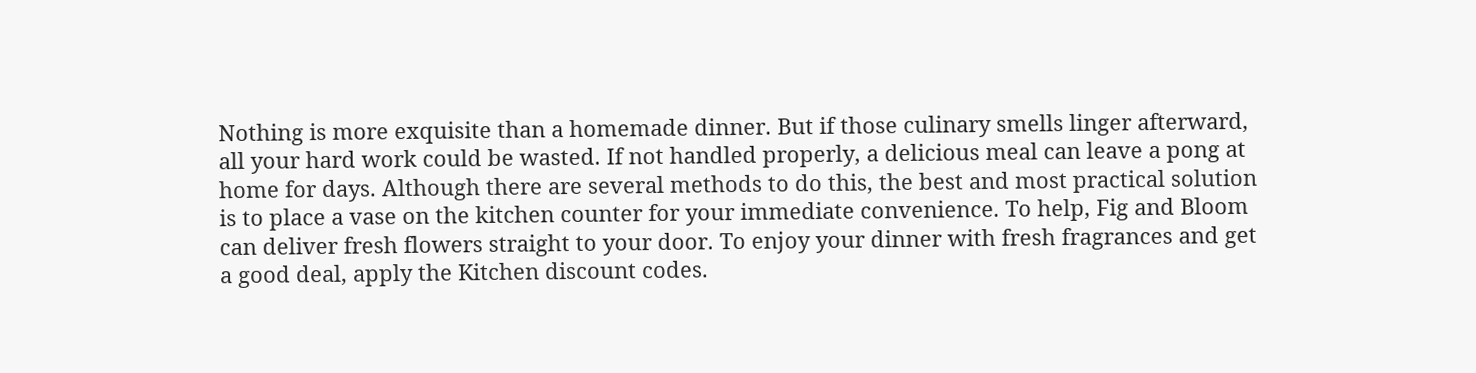Nothing is more exquisite than a homemade dinner. But if those culinary smells linger afterward, all your hard work could be wasted. If not handled properly, a delicious meal can leave a pong at home for days. Although there are several methods to do this, the best and most practical solution is to place a vase on the kitchen counter for your immediate convenience. To help, Fig and Bloom can deliver fresh flowers straight to your door. To enjoy your dinner with fresh fragrances and get a good deal, apply the Kitchen discount codes.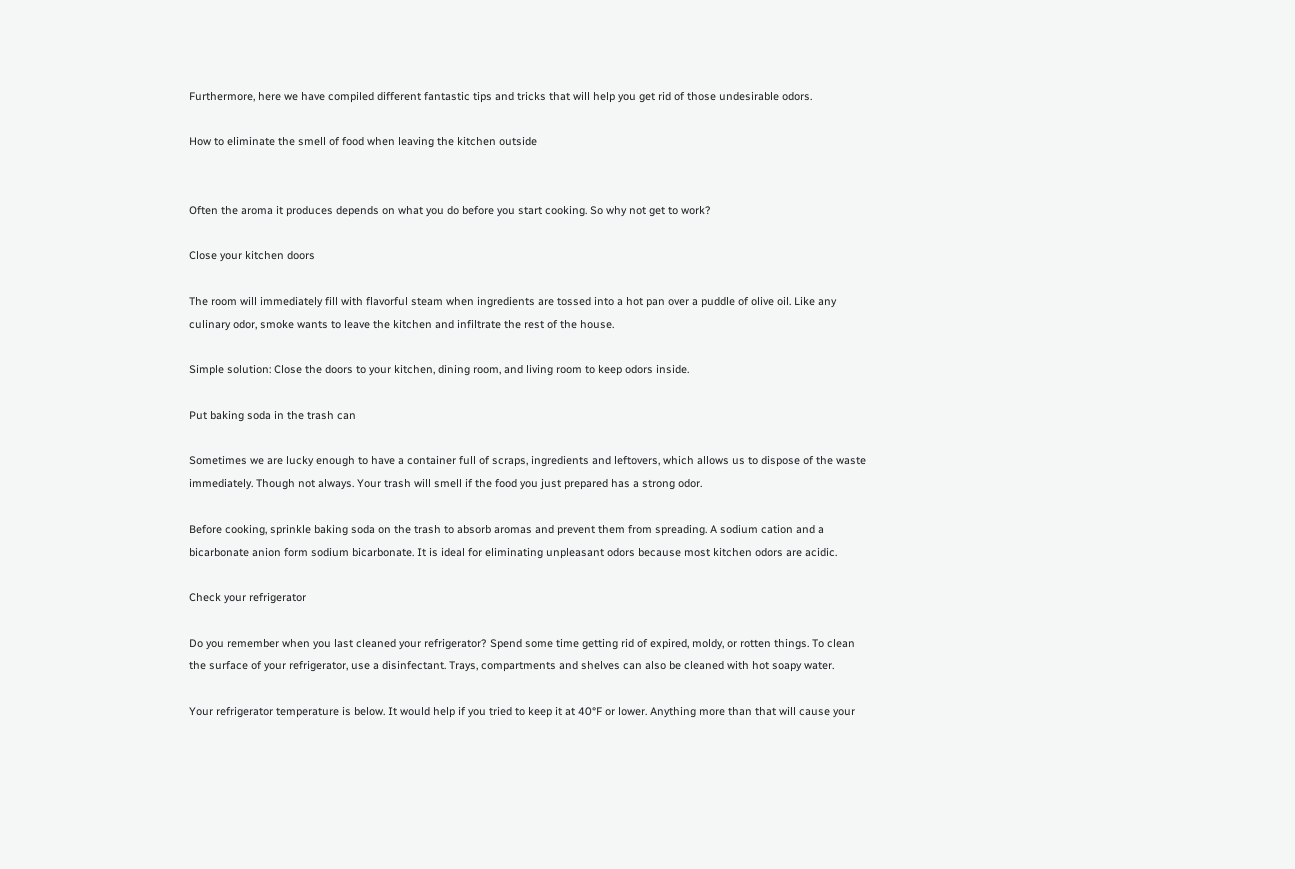Furthermore, here we have compiled different fantastic tips and tricks that will help you get rid of those undesirable odors.

How to eliminate the smell of food when leaving the kitchen outside


Often the aroma it produces depends on what you do before you start cooking. So why not get to work?

Close your kitchen doors

The room will immediately fill with flavorful steam when ingredients are tossed into a hot pan over a puddle of olive oil. Like any culinary odor, smoke wants to leave the kitchen and infiltrate the rest of the house.

Simple solution: Close the doors to your kitchen, dining room, and living room to keep odors inside.

Put baking soda in the trash can

Sometimes we are lucky enough to have a container full of scraps, ingredients and leftovers, which allows us to dispose of the waste immediately. Though not always. Your trash will smell if the food you just prepared has a strong odor.

Before cooking, sprinkle baking soda on the trash to absorb aromas and prevent them from spreading. A sodium cation and a bicarbonate anion form sodium bicarbonate. It is ideal for eliminating unpleasant odors because most kitchen odors are acidic.

Check your refrigerator

Do you remember when you last cleaned your refrigerator? Spend some time getting rid of expired, moldy, or rotten things. To clean the surface of your refrigerator, use a disinfectant. Trays, compartments and shelves can also be cleaned with hot soapy water.

Your refrigerator temperature is below. It would help if you tried to keep it at 40°F or lower. Anything more than that will cause your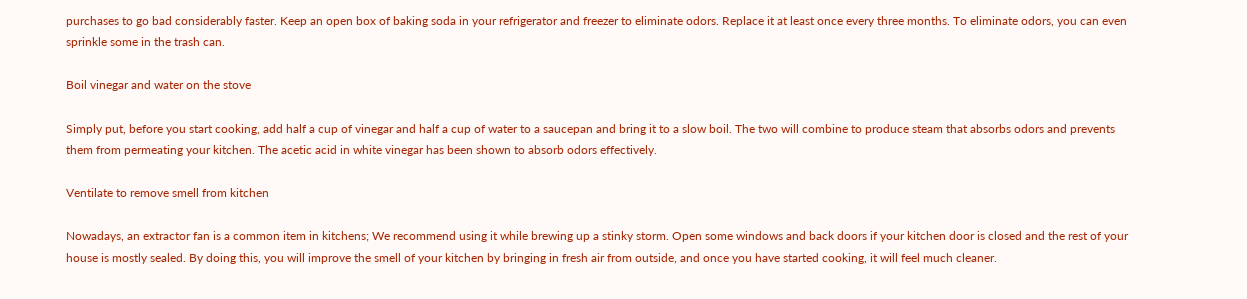purchases to go bad considerably faster. Keep an open box of baking soda in your refrigerator and freezer to eliminate odors. Replace it at least once every three months. To eliminate odors, you can even sprinkle some in the trash can.

Boil vinegar and water on the stove

Simply put, before you start cooking, add half a cup of vinegar and half a cup of water to a saucepan and bring it to a slow boil. The two will combine to produce steam that absorbs odors and prevents them from permeating your kitchen. The acetic acid in white vinegar has been shown to absorb odors effectively.

Ventilate to remove smell from kitchen

Nowadays, an extractor fan is a common item in kitchens; We recommend using it while brewing up a stinky storm. Open some windows and back doors if your kitchen door is closed and the rest of your house is mostly sealed. By doing this, you will improve the smell of your kitchen by bringing in fresh air from outside, and once you have started cooking, it will feel much cleaner.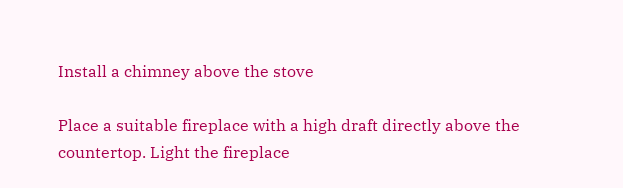Install a chimney above the stove

Place a suitable fireplace with a high draft directly above the countertop. Light the fireplace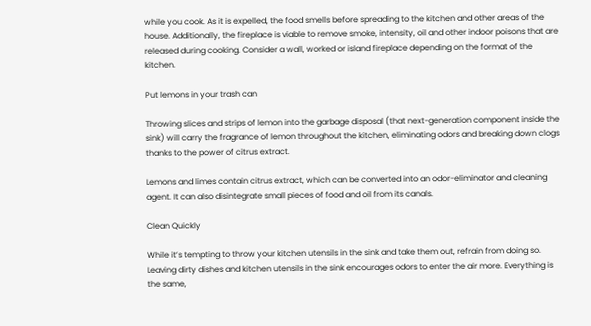while you cook. As it is expelled, the food smells before spreading to the kitchen and other areas of the house. Additionally, the fireplace is viable to remove smoke, intensity, oil and other indoor poisons that are released during cooking. Consider a wall, worked or island fireplace depending on the format of the kitchen.

Put lemons in your trash can

Throwing slices and strips of lemon into the garbage disposal (that next-generation component inside the sink) will carry the fragrance of lemon throughout the kitchen, eliminating odors and breaking down clogs thanks to the power of citrus extract.

Lemons and limes contain citrus extract, which can be converted into an odor-eliminator and cleaning agent. It can also disintegrate small pieces of food and oil from its canals.

Clean Quickly

While it’s tempting to throw your kitchen utensils in the sink and take them out, refrain from doing so. Leaving dirty dishes and kitchen utensils in the sink encourages odors to enter the air more. Everything is the same,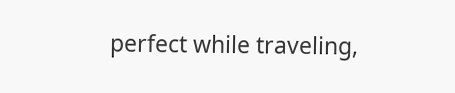perfect while traveling,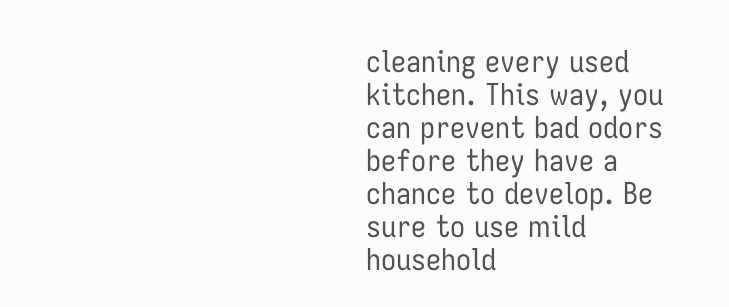cleaning every used kitchen. This way, you can prevent bad odors before they have a chance to develop. Be sure to use mild household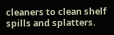cleaners to clean shelf spills and splatters.